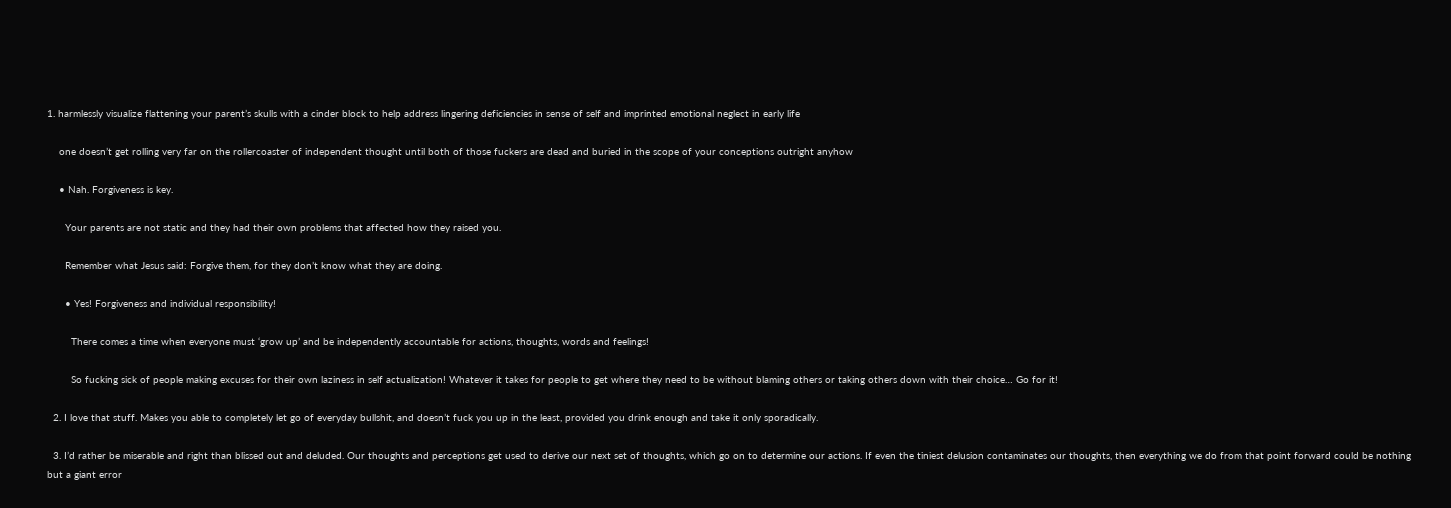1. harmlessly visualize flattening your parent’s skulls with a cinder block to help address lingering deficiencies in sense of self and imprinted emotional neglect in early life

    one doesn’t get rolling very far on the rollercoaster of independent thought until both of those fuckers are dead and buried in the scope of your conceptions outright anyhow

    • Nah. Forgiveness is key.

      Your parents are not static and they had their own problems that affected how they raised you.

      Remember what Jesus said: Forgive them, for they don’t know what they are doing.

      • Yes! Forgiveness and individual responsibility!

        There comes a time when everyone must ‘grow up’ and be independently accountable for actions, thoughts, words and feelings!

        So fucking sick of people making excuses for their own laziness in self actualization! Whatever it takes for people to get where they need to be without blaming others or taking others down with their choice… Go for it!

  2. I love that stuff. Makes you able to completely let go of everyday bullshit, and doesn’t fuck you up in the least, provided you drink enough and take it only sporadically.

  3. I’d rather be miserable and right than blissed out and deluded. Our thoughts and perceptions get used to derive our next set of thoughts, which go on to determine our actions. If even the tiniest delusion contaminates our thoughts, then everything we do from that point forward could be nothing but a giant error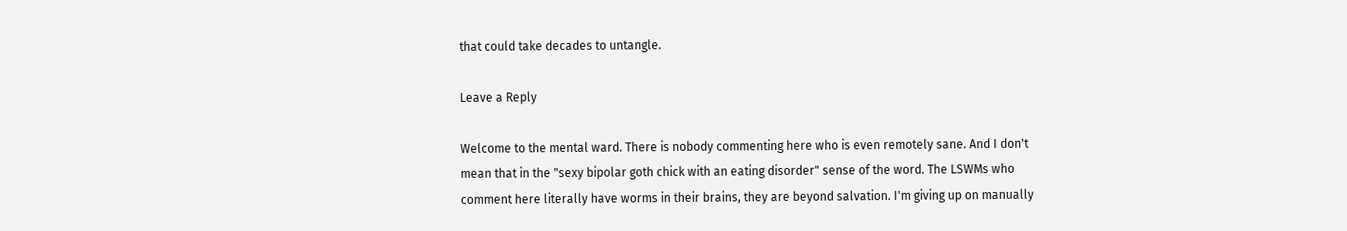that could take decades to untangle.

Leave a Reply

Welcome to the mental ward. There is nobody commenting here who is even remotely sane. And I don't mean that in the "sexy bipolar goth chick with an eating disorder" sense of the word. The LSWMs who comment here literally have worms in their brains, they are beyond salvation. I'm giving up on manually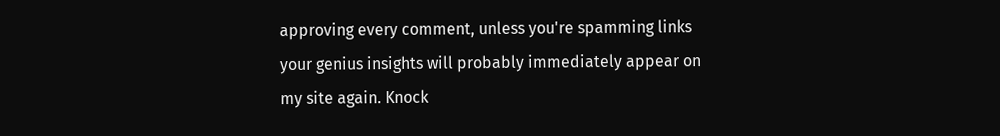approving every comment, unless you're spamming links your genius insights will probably immediately appear on my site again. Knock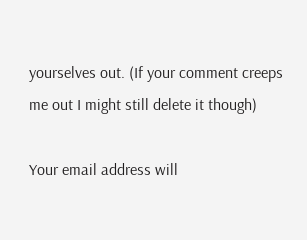yourselves out. (If your comment creeps me out I might still delete it though)

Your email address will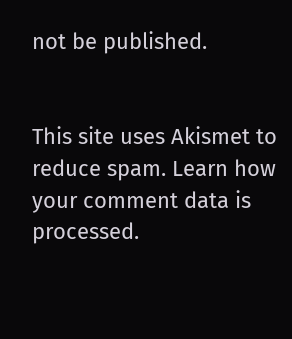not be published.


This site uses Akismet to reduce spam. Learn how your comment data is processed.